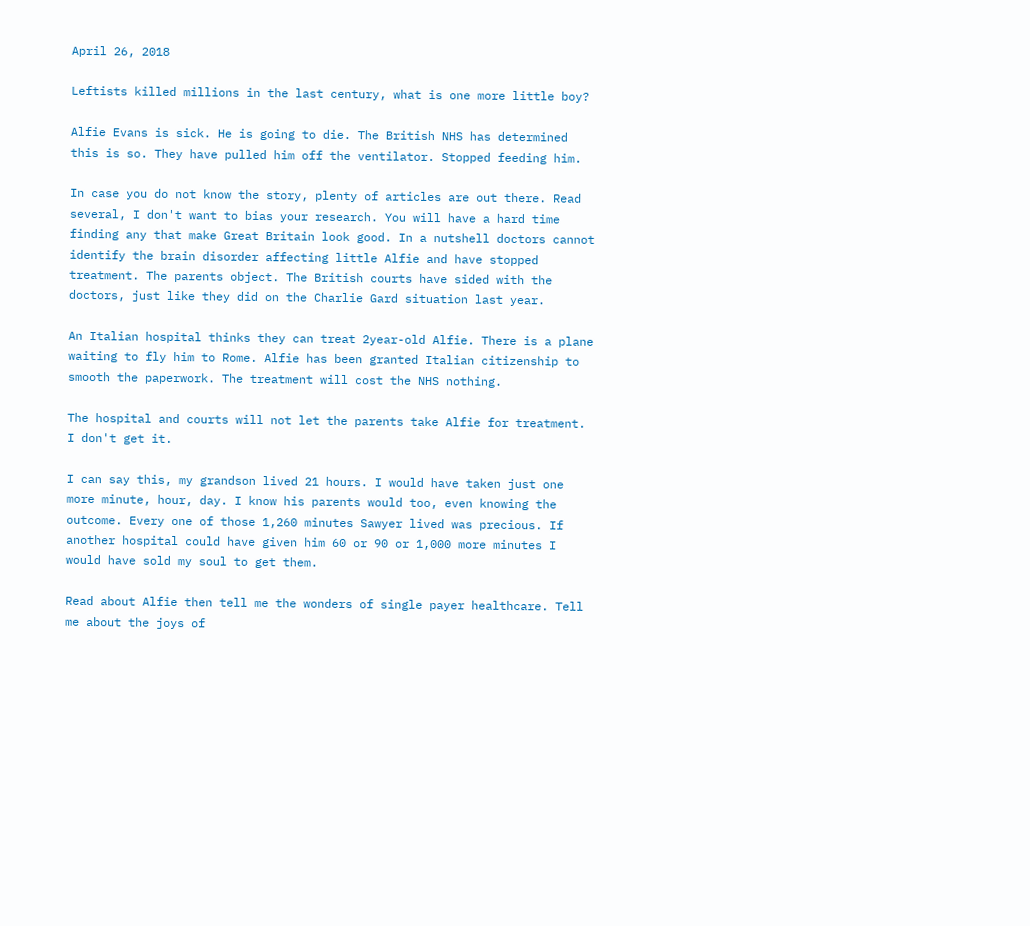April 26, 2018

Leftists killed millions in the last century, what is one more little boy?

Alfie Evans is sick. He is going to die. The British NHS has determined this is so. They have pulled him off the ventilator. Stopped feeding him.

In case you do not know the story, plenty of articles are out there. Read several, I don't want to bias your research. You will have a hard time finding any that make Great Britain look good. In a nutshell doctors cannot identify the brain disorder affecting little Alfie and have stopped treatment. The parents object. The British courts have sided with the doctors, just like they did on the Charlie Gard situation last year.

An Italian hospital thinks they can treat 2year-old Alfie. There is a plane waiting to fly him to Rome. Alfie has been granted Italian citizenship to smooth the paperwork. The treatment will cost the NHS nothing.

The hospital and courts will not let the parents take Alfie for treatment. I don't get it.

I can say this, my grandson lived 21 hours. I would have taken just one more minute, hour, day. I know his parents would too, even knowing the outcome. Every one of those 1,260 minutes Sawyer lived was precious. If another hospital could have given him 60 or 90 or 1,000 more minutes I would have sold my soul to get them.

Read about Alfie then tell me the wonders of single payer healthcare. Tell me about the joys of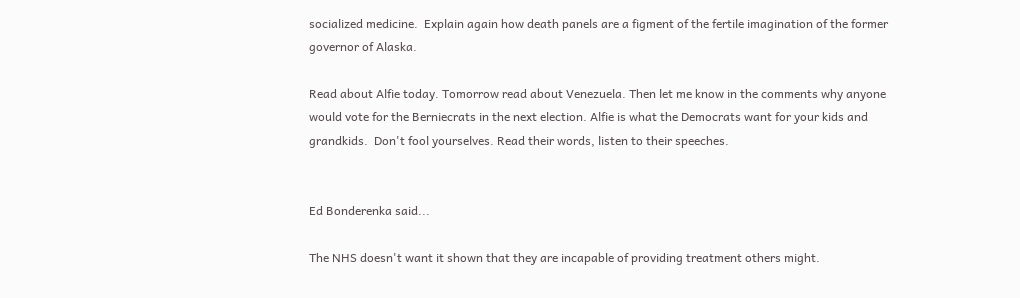socialized medicine.  Explain again how death panels are a figment of the fertile imagination of the former governor of Alaska.

Read about Alfie today. Tomorrow read about Venezuela. Then let me know in the comments why anyone would vote for the Berniecrats in the next election. Alfie is what the Democrats want for your kids and grandkids.  Don't fool yourselves. Read their words, listen to their speeches.


Ed Bonderenka said...

The NHS doesn't want it shown that they are incapable of providing treatment others might.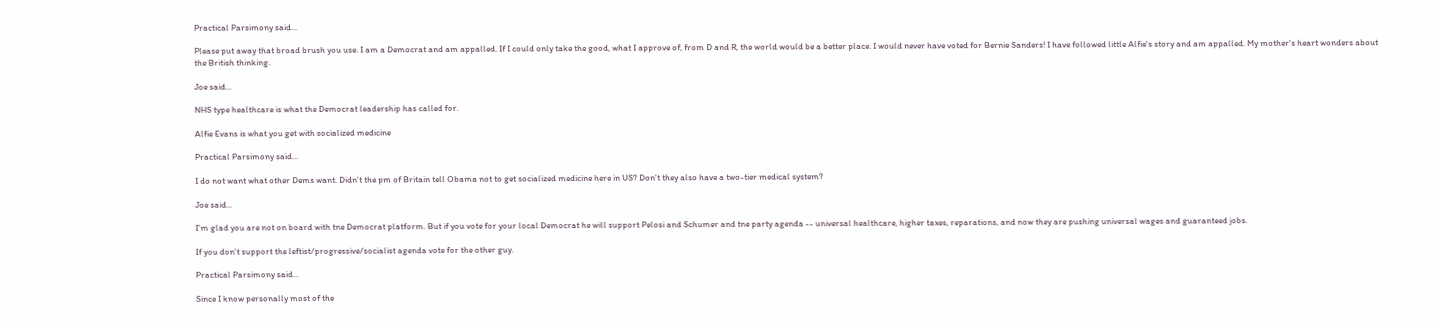Practical Parsimony said...

Please put away that broad brush you use. I am a Democrat and am appalled. If I could only take the good, what I approve of, from D and R, the world would be a better place. I would never have voted for Bernie Sanders! I have followed little Alfie's story and am appalled. My mother's heart wonders about the British thinking.

Joe said...

NHS type healthcare is what the Democrat leadership has called for.

Alfie Evans is what you get with socialized medicine

Practical Parsimony said...

I do not want what other Dems want. Didn't the pm of Britain tell Obama not to get socialized medicine here in US? Don't they also have a two-tier medical system?

Joe said...

I'm glad you are not on board with tne Democrat platform. But if you vote for your local Democrat he will support Pelosi and Schumer and tne party agenda -- universal healthcare, higher taxes, reparations, and now they are pushing universal wages and guaranteed jobs.

If you don't support the leftist/progressive/socialist agenda vote for the other guy.

Practical Parsimony said...

Since I know personally most of the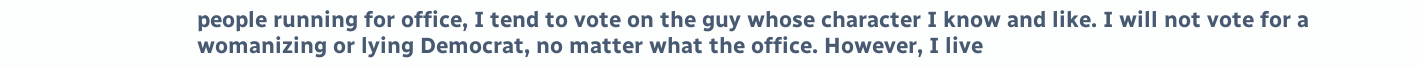people running for office, I tend to vote on the guy whose character I know and like. I will not vote for a womanizing or lying Democrat, no matter what the office. However, I live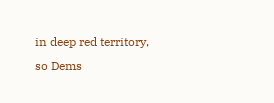in deep red territory, so Dems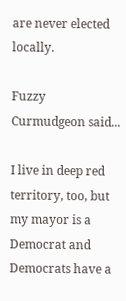are never elected locally.

Fuzzy Curmudgeon said...

I live in deep red territory, too, but my mayor is a Democrat and Democrats have a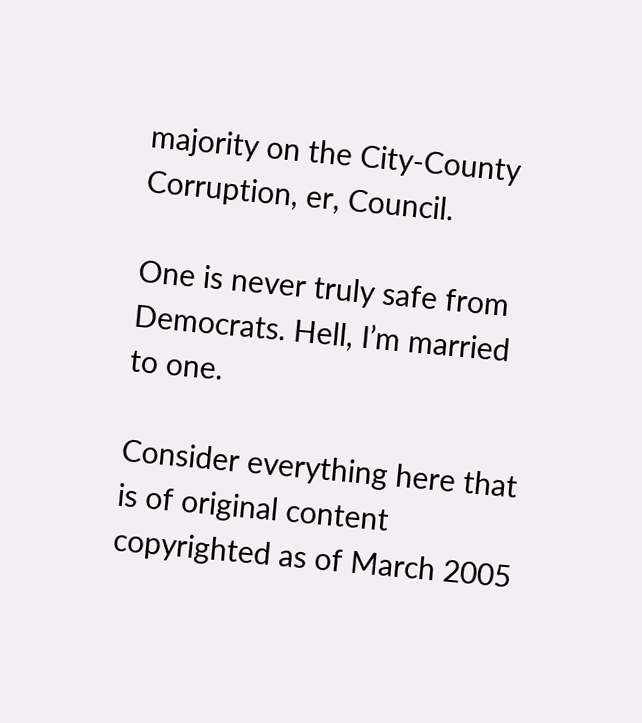majority on the City-County Corruption, er, Council.

One is never truly safe from Democrats. Hell, I’m married to one.

Consider everything here that is of original content copyrighted as of March 2005